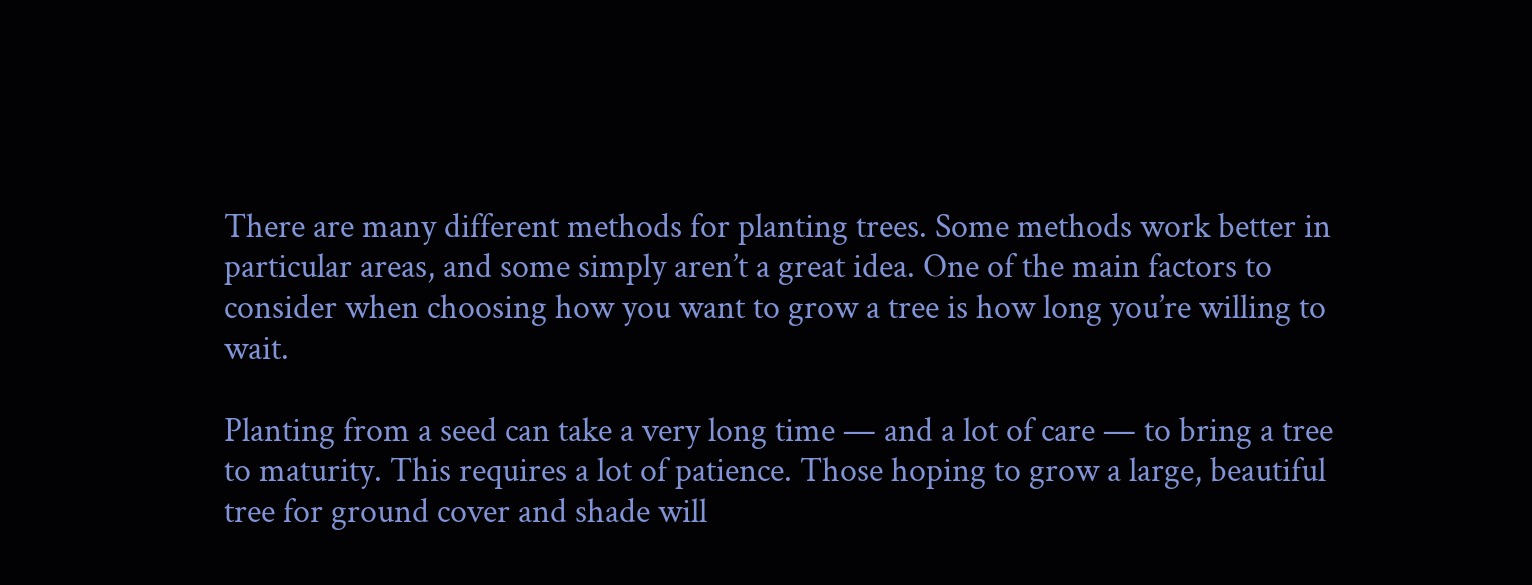There are many different methods for planting trees. Some methods work better in particular areas, and some simply aren’t a great idea. One of the main factors to consider when choosing how you want to grow a tree is how long you’re willing to wait.

Planting from a seed can take a very long time — and a lot of care — to bring a tree to maturity. This requires a lot of patience. Those hoping to grow a large, beautiful tree for ground cover and shade will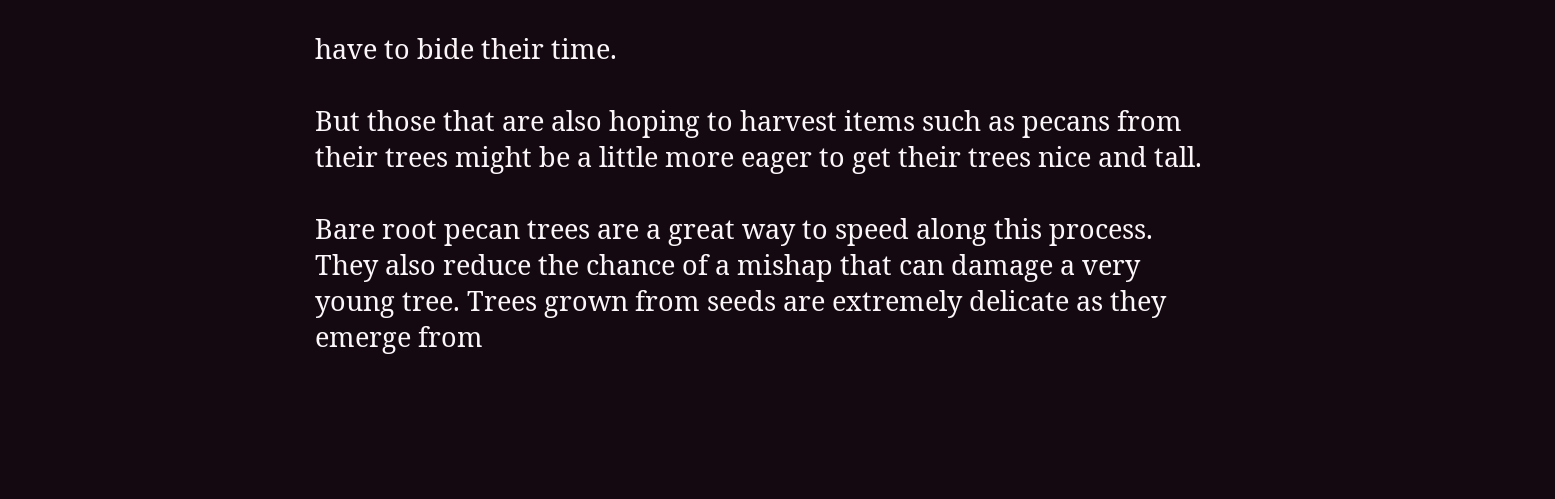have to bide their time.

But those that are also hoping to harvest items such as pecans from their trees might be a little more eager to get their trees nice and tall.

Bare root pecan trees are a great way to speed along this process. They also reduce the chance of a mishap that can damage a very young tree. Trees grown from seeds are extremely delicate as they emerge from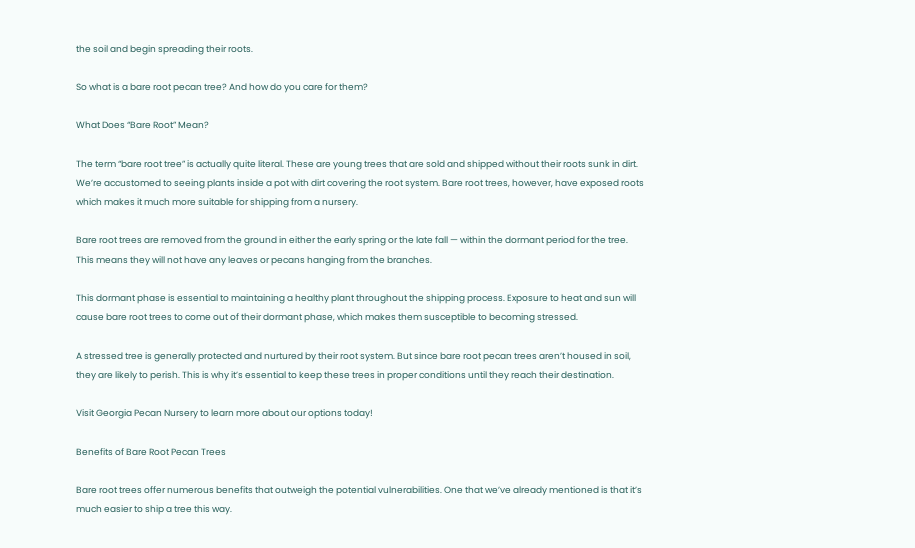the soil and begin spreading their roots.

So what is a bare root pecan tree? And how do you care for them?

What Does “Bare Root” Mean?

The term “bare root tree” is actually quite literal. These are young trees that are sold and shipped without their roots sunk in dirt. We’re accustomed to seeing plants inside a pot with dirt covering the root system. Bare root trees, however, have exposed roots which makes it much more suitable for shipping from a nursery.

Bare root trees are removed from the ground in either the early spring or the late fall — within the dormant period for the tree. This means they will not have any leaves or pecans hanging from the branches.

This dormant phase is essential to maintaining a healthy plant throughout the shipping process. Exposure to heat and sun will cause bare root trees to come out of their dormant phase, which makes them susceptible to becoming stressed.

A stressed tree is generally protected and nurtured by their root system. But since bare root pecan trees aren’t housed in soil, they are likely to perish. This is why it’s essential to keep these trees in proper conditions until they reach their destination.

Visit Georgia Pecan Nursery to learn more about our options today!

Benefits of Bare Root Pecan Trees

Bare root trees offer numerous benefits that outweigh the potential vulnerabilities. One that we’ve already mentioned is that it’s much easier to ship a tree this way.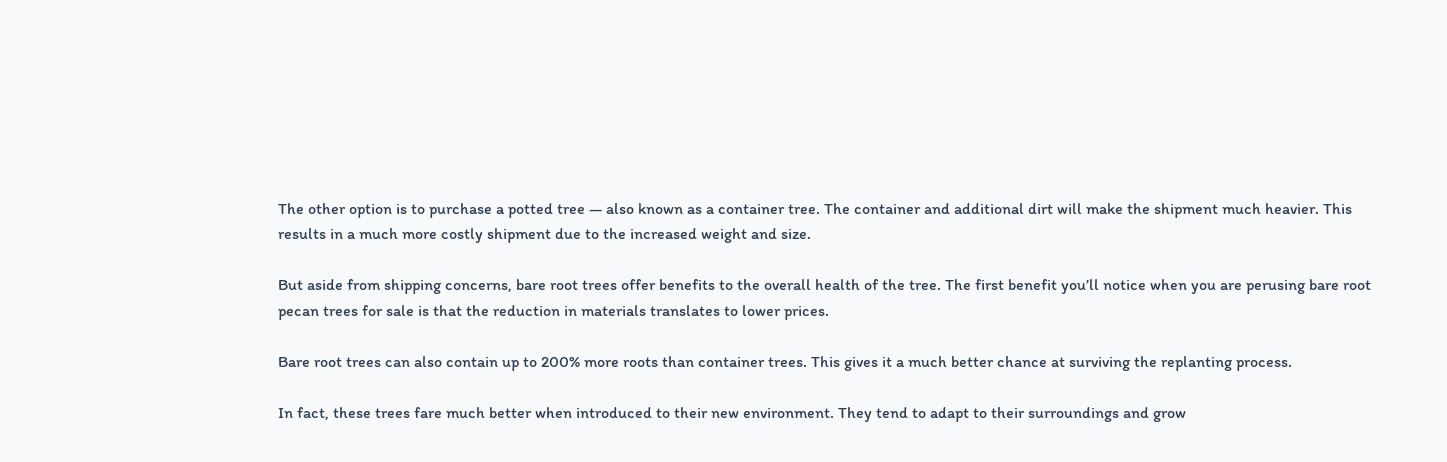The other option is to purchase a potted tree — also known as a container tree. The container and additional dirt will make the shipment much heavier. This results in a much more costly shipment due to the increased weight and size.

But aside from shipping concerns, bare root trees offer benefits to the overall health of the tree. The first benefit you’ll notice when you are perusing bare root pecan trees for sale is that the reduction in materials translates to lower prices.

Bare root trees can also contain up to 200% more roots than container trees. This gives it a much better chance at surviving the replanting process.

In fact, these trees fare much better when introduced to their new environment. They tend to adapt to their surroundings and grow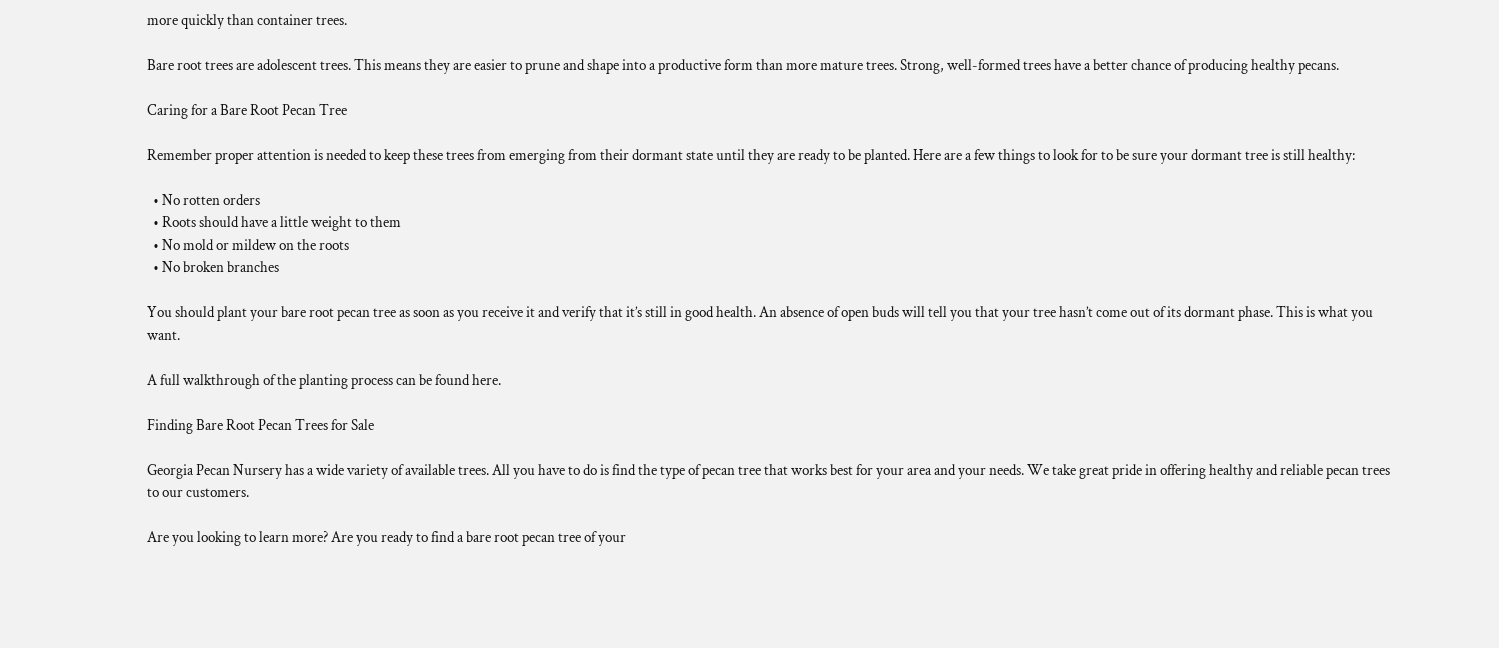more quickly than container trees.

Bare root trees are adolescent trees. This means they are easier to prune and shape into a productive form than more mature trees. Strong, well-formed trees have a better chance of producing healthy pecans.

Caring for a Bare Root Pecan Tree

Remember proper attention is needed to keep these trees from emerging from their dormant state until they are ready to be planted. Here are a few things to look for to be sure your dormant tree is still healthy:

  • No rotten orders
  • Roots should have a little weight to them
  • No mold or mildew on the roots
  • No broken branches

You should plant your bare root pecan tree as soon as you receive it and verify that it’s still in good health. An absence of open buds will tell you that your tree hasn’t come out of its dormant phase. This is what you want.

A full walkthrough of the planting process can be found here.

Finding Bare Root Pecan Trees for Sale

Georgia Pecan Nursery has a wide variety of available trees. All you have to do is find the type of pecan tree that works best for your area and your needs. We take great pride in offering healthy and reliable pecan trees to our customers.

Are you looking to learn more? Are you ready to find a bare root pecan tree of your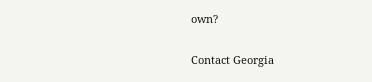own?

Contact Georgia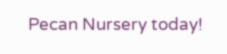Pecan Nursery today!